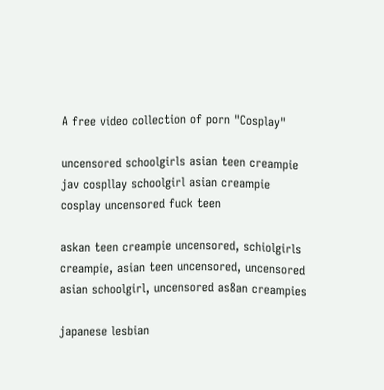A free video collection of porn "Cosplay"

uncensored schoolgirls asian teen creampie jav cospllay schoolgirl asian creampie cosplay uncensored fuck teen

askan teen creampie uncensored, schiolgirls creampie, asian teen uncensored, uncensored asian schoolgirl, uncensored as8an creampies

japanese lesbian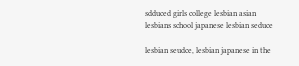sdduced girls college lesbian asian lesbians school japanese lesbian seduce

lesbian seudce, lesbian japanese in the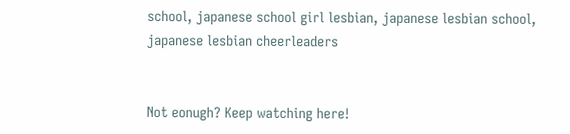school, japanese school girl lesbian, japanese lesbian school, japanese lesbian cheerleaders


Not eonugh? Keep watching here!